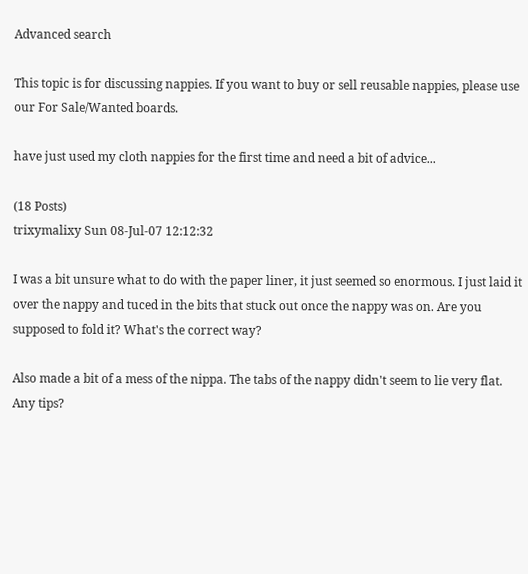Advanced search

This topic is for discussing nappies. If you want to buy or sell reusable nappies, please use our For Sale/Wanted boards.

have just used my cloth nappies for the first time and need a bit of advice...

(18 Posts)
trixymalixy Sun 08-Jul-07 12:12:32

I was a bit unsure what to do with the paper liner, it just seemed so enormous. I just laid it over the nappy and tuced in the bits that stuck out once the nappy was on. Are you supposed to fold it? What's the correct way?

Also made a bit of a mess of the nippa. The tabs of the nappy didn't seem to lie very flat. Any tips?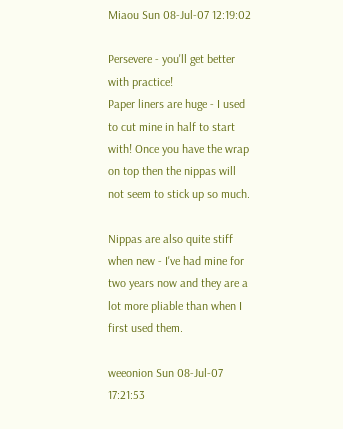Miaou Sun 08-Jul-07 12:19:02

Persevere - you'll get better with practice!
Paper liners are huge - I used to cut mine in half to start with! Once you have the wrap on top then the nippas will not seem to stick up so much.

Nippas are also quite stiff when new - I've had mine for two years now and they are a lot more pliable than when I first used them.

weeonion Sun 08-Jul-07 17:21:53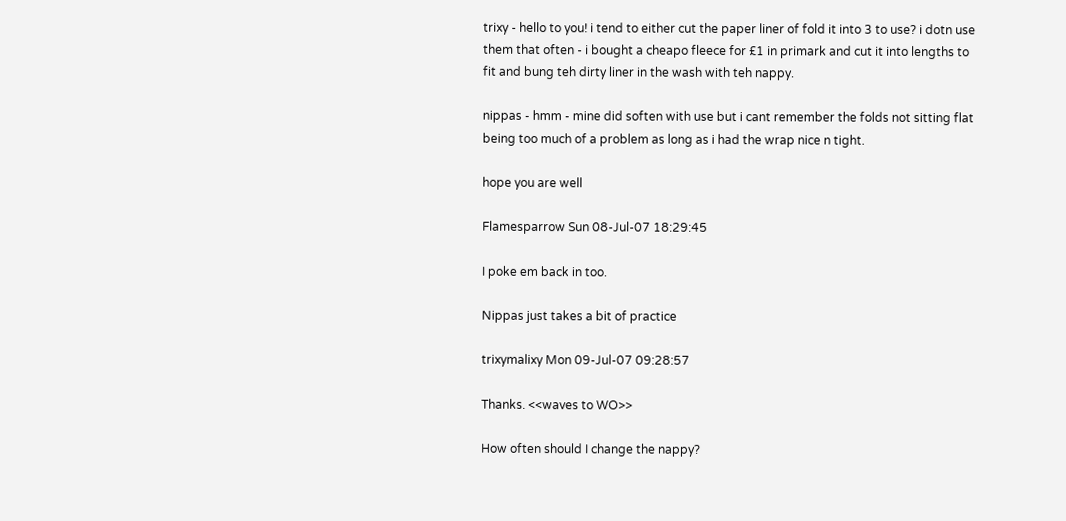trixy - hello to you! i tend to either cut the paper liner of fold it into 3 to use? i dotn use them that often - i bought a cheapo fleece for £1 in primark and cut it into lengths to fit and bung teh dirty liner in the wash with teh nappy.

nippas - hmm - mine did soften with use but i cant remember the folds not sitting flat being too much of a problem as long as i had the wrap nice n tight.

hope you are well

Flamesparrow Sun 08-Jul-07 18:29:45

I poke em back in too.

Nippas just takes a bit of practice

trixymalixy Mon 09-Jul-07 09:28:57

Thanks. <<waves to WO>>

How often should I change the nappy?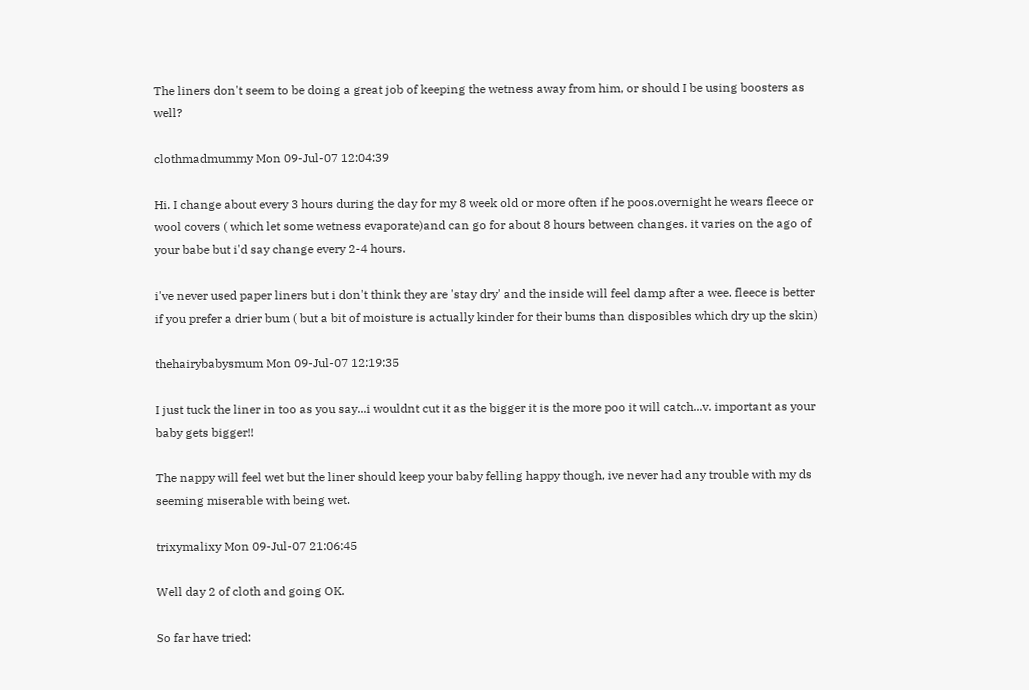The liners don't seem to be doing a great job of keeping the wetness away from him, or should I be using boosters as well?

clothmadmummy Mon 09-Jul-07 12:04:39

Hi. I change about every 3 hours during the day for my 8 week old or more often if he poos.overnight he wears fleece or wool covers ( which let some wetness evaporate)and can go for about 8 hours between changes. it varies on the ago of your babe but i'd say change every 2-4 hours.

i've never used paper liners but i don't think they are 'stay dry' and the inside will feel damp after a wee. fleece is better if you prefer a drier bum ( but a bit of moisture is actually kinder for their bums than disposibles which dry up the skin)

thehairybabysmum Mon 09-Jul-07 12:19:35

I just tuck the liner in too as you say...i wouldnt cut it as the bigger it is the more poo it will catch...v. important as your baby gets bigger!!

The nappy will feel wet but the liner should keep your baby felling happy though, ive never had any trouble with my ds seeming miserable with being wet.

trixymalixy Mon 09-Jul-07 21:06:45

Well day 2 of cloth and going OK.

So far have tried: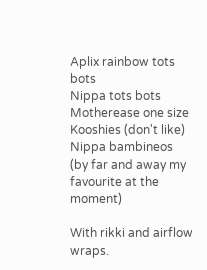Aplix rainbow tots bots
Nippa tots bots
Motherease one size
Kooshies (don't like)
Nippa bambineos (by far and away my favourite at the moment)

With rikki and airflow wraps.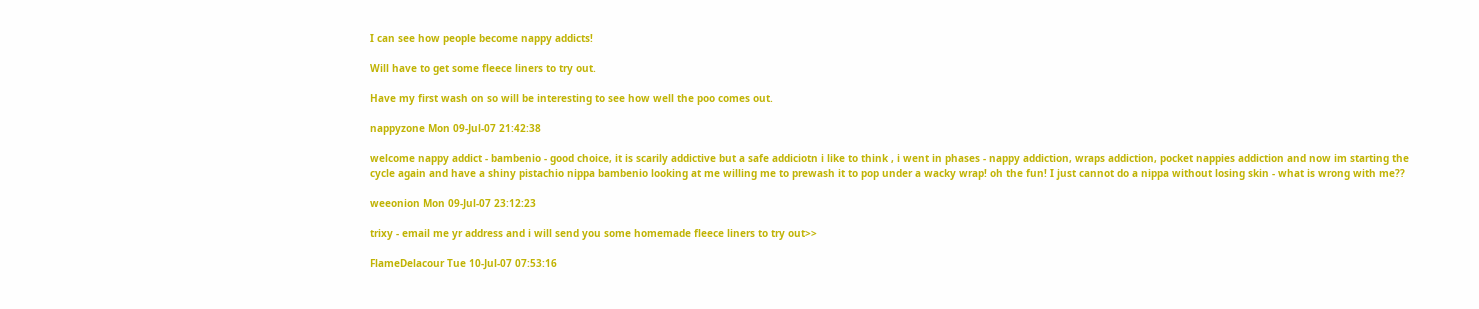I can see how people become nappy addicts!

Will have to get some fleece liners to try out.

Have my first wash on so will be interesting to see how well the poo comes out.

nappyzone Mon 09-Jul-07 21:42:38

welcome nappy addict - bambenio - good choice, it is scarily addictive but a safe addiciotn i like to think , i went in phases - nappy addiction, wraps addiction, pocket nappies addiction and now im starting the cycle again and have a shiny pistachio nippa bambenio looking at me willing me to prewash it to pop under a wacky wrap! oh the fun! I just cannot do a nippa without losing skin - what is wrong with me??

weeonion Mon 09-Jul-07 23:12:23

trixy - email me yr address and i will send you some homemade fleece liners to try out>>

FlameDelacour Tue 10-Jul-07 07:53:16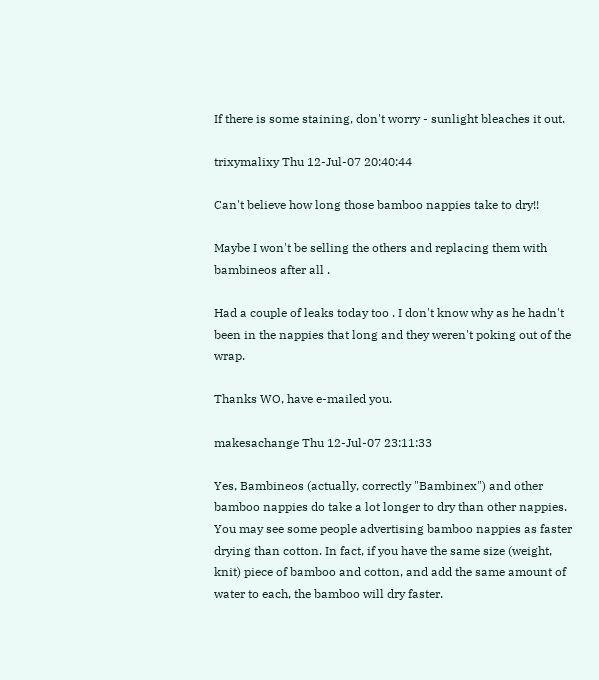If there is some staining, don't worry - sunlight bleaches it out.

trixymalixy Thu 12-Jul-07 20:40:44

Can't believe how long those bamboo nappies take to dry!!

Maybe I won't be selling the others and replacing them with bambineos after all .

Had a couple of leaks today too . I don't know why as he hadn't been in the nappies that long and they weren't poking out of the wrap.

Thanks WO, have e-mailed you.

makesachange Thu 12-Jul-07 23:11:33

Yes, Bambineos (actually, correctly "Bambinex") and other bamboo nappies do take a lot longer to dry than other nappies. You may see some people advertising bamboo nappies as faster drying than cotton. In fact, if you have the same size (weight, knit) piece of bamboo and cotton, and add the same amount of water to each, the bamboo will dry faster.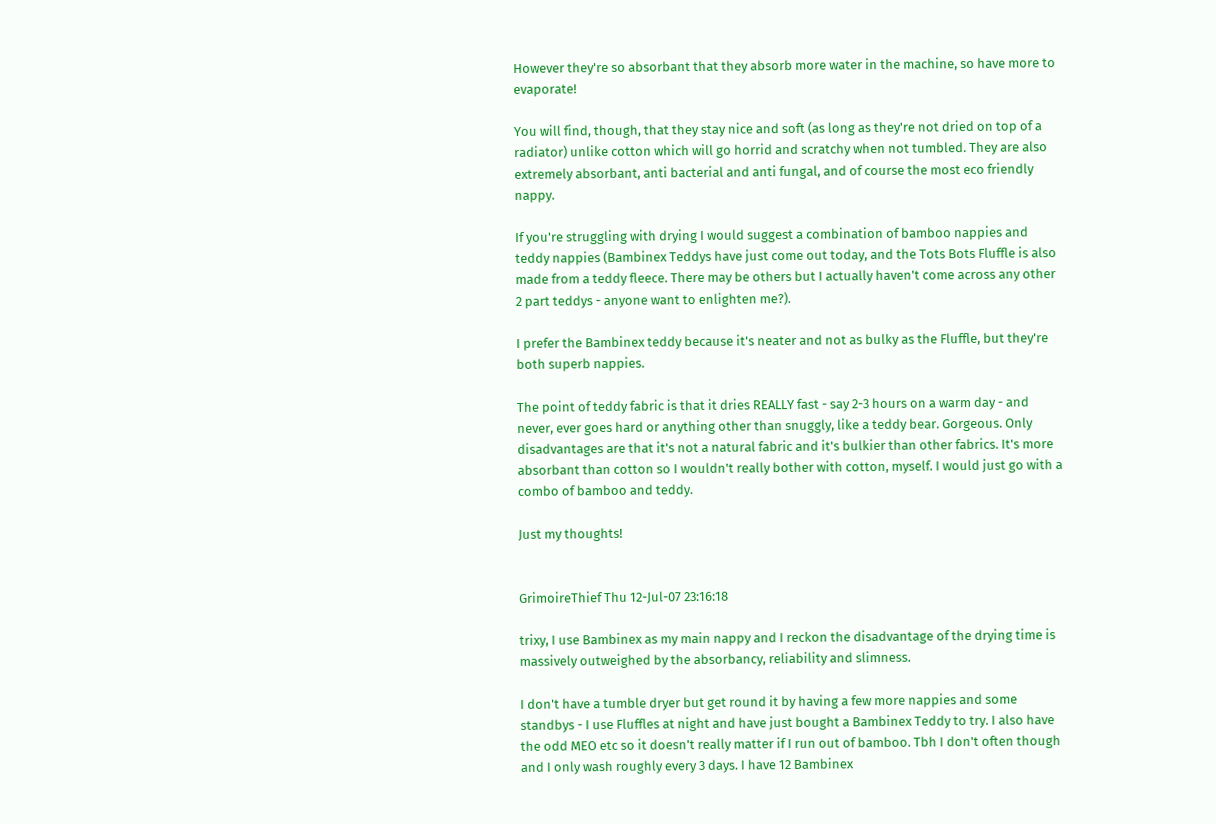However they're so absorbant that they absorb more water in the machine, so have more to evaporate!

You will find, though, that they stay nice and soft (as long as they're not dried on top of a radiator) unlike cotton which will go horrid and scratchy when not tumbled. They are also extremely absorbant, anti bacterial and anti fungal, and of course the most eco friendly nappy.

If you're struggling with drying I would suggest a combination of bamboo nappies and teddy nappies (Bambinex Teddys have just come out today, and the Tots Bots Fluffle is also made from a teddy fleece. There may be others but I actually haven't come across any other 2 part teddys - anyone want to enlighten me?).

I prefer the Bambinex teddy because it's neater and not as bulky as the Fluffle, but they're both superb nappies.

The point of teddy fabric is that it dries REALLY fast - say 2-3 hours on a warm day - and never, ever goes hard or anything other than snuggly, like a teddy bear. Gorgeous. Only disadvantages are that it's not a natural fabric and it's bulkier than other fabrics. It's more absorbant than cotton so I wouldn't really bother with cotton, myself. I would just go with a combo of bamboo and teddy.

Just my thoughts!


GrimoireThief Thu 12-Jul-07 23:16:18

trixy, I use Bambinex as my main nappy and I reckon the disadvantage of the drying time is massively outweighed by the absorbancy, reliability and slimness.

I don't have a tumble dryer but get round it by having a few more nappies and some standbys - I use Fluffles at night and have just bought a Bambinex Teddy to try. I also have the odd MEO etc so it doesn't really matter if I run out of bamboo. Tbh I don't often though and I only wash roughly every 3 days. I have 12 Bambinex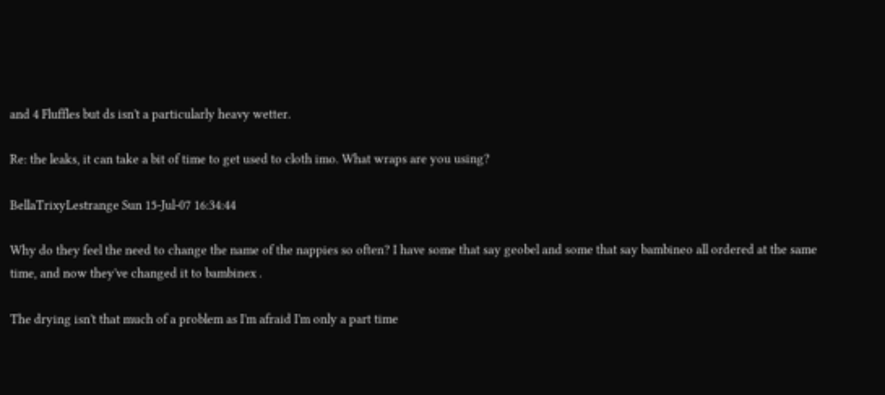and 4 Fluffles but ds isn't a particularly heavy wetter.

Re: the leaks, it can take a bit of time to get used to cloth imo. What wraps are you using?

BellaTrixyLestrange Sun 15-Jul-07 16:34:44

Why do they feel the need to change the name of the nappies so often? I have some that say geobel and some that say bambineo all ordered at the same time, and now they've changed it to bambinex .

The drying isn't that much of a problem as I'm afraid I'm only a part time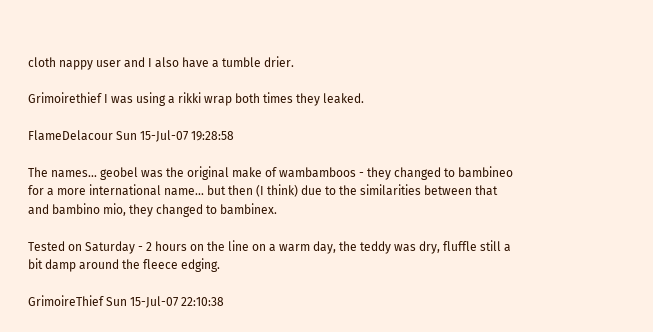cloth nappy user and I also have a tumble drier.

Grimoirethief I was using a rikki wrap both times they leaked.

FlameDelacour Sun 15-Jul-07 19:28:58

The names... geobel was the original make of wambamboos - they changed to bambineo for a more international name... but then (I think) due to the similarities between that and bambino mio, they changed to bambinex.

Tested on Saturday - 2 hours on the line on a warm day, the teddy was dry, fluffle still a bit damp around the fleece edging.

GrimoireThief Sun 15-Jul-07 22:10:38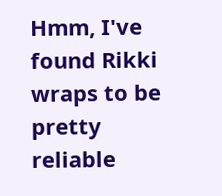Hmm, I've found Rikki wraps to be pretty reliable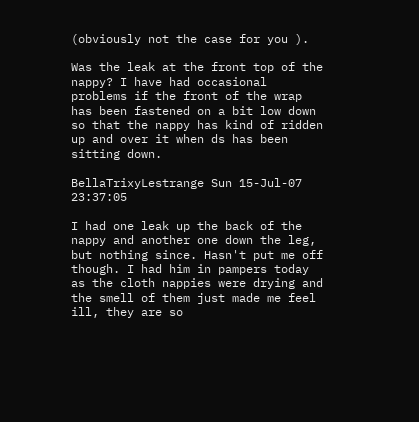(obviously not the case for you ).

Was the leak at the front top of the nappy? I have had occasional problems if the front of the wrap has been fastened on a bit low down so that the nappy has kind of ridden up and over it when ds has been sitting down.

BellaTrixyLestrange Sun 15-Jul-07 23:37:05

I had one leak up the back of the nappy and another one down the leg, but nothing since. Hasn't put me off though. I had him in pampers today as the cloth nappies were drying and the smell of them just made me feel ill, they are so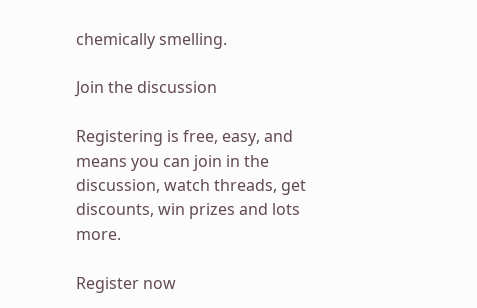chemically smelling.

Join the discussion

Registering is free, easy, and means you can join in the discussion, watch threads, get discounts, win prizes and lots more.

Register now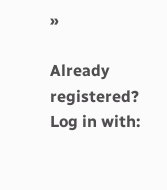»

Already registered? Log in with: